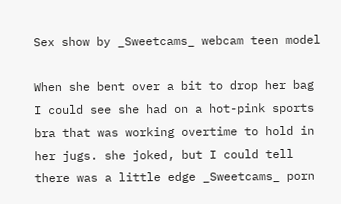Sex show by _Sweetcams_ webcam teen model

When she bent over a bit to drop her bag I could see she had on a hot-pink sports bra that was working overtime to hold in her jugs. she joked, but I could tell there was a little edge _Sweetcams_ porn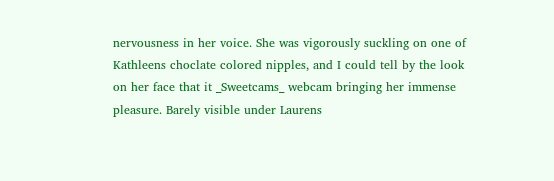nervousness in her voice. She was vigorously suckling on one of Kathleens choclate colored nipples, and I could tell by the look on her face that it _Sweetcams_ webcam bringing her immense pleasure. Barely visible under Laurens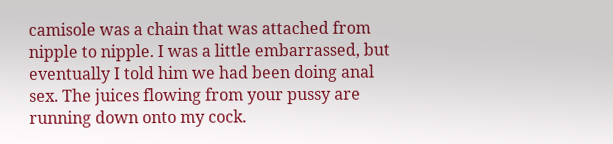camisole was a chain that was attached from nipple to nipple. I was a little embarrassed, but eventually I told him we had been doing anal sex. The juices flowing from your pussy are running down onto my cock.